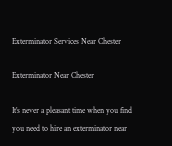Exterminator Services Near Chester

Exterminator Near Chester

It’s never a pleasant time when you find you need to hire an exterminator near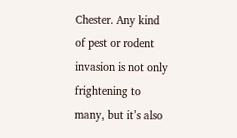Chester. Any kind of pest or rodent invasion is not only frightening to many, but it’s also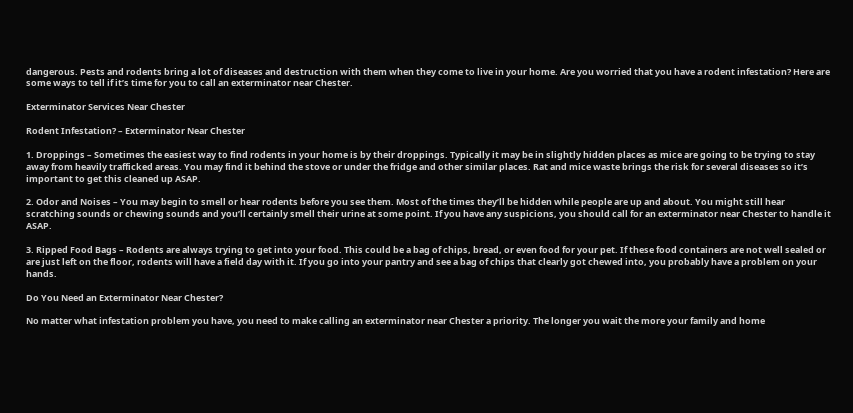dangerous. Pests and rodents bring a lot of diseases and destruction with them when they come to live in your home. Are you worried that you have a rodent infestation? Here are some ways to tell if it’s time for you to call an exterminator near Chester.

Exterminator Services Near Chester

Rodent Infestation? – Exterminator Near Chester

1. Droppings – Sometimes the easiest way to find rodents in your home is by their droppings. Typically it may be in slightly hidden places as mice are going to be trying to stay away from heavily trafficked areas. You may find it behind the stove or under the fridge and other similar places. Rat and mice waste brings the risk for several diseases so it’s important to get this cleaned up ASAP.

2. Odor and Noises – You may begin to smell or hear rodents before you see them. Most of the times they’ll be hidden while people are up and about. You might still hear scratching sounds or chewing sounds and you’ll certainly smell their urine at some point. If you have any suspicions, you should call for an exterminator near Chester to handle it ASAP.

3. Ripped Food Bags – Rodents are always trying to get into your food. This could be a bag of chips, bread, or even food for your pet. If these food containers are not well sealed or are just left on the floor, rodents will have a field day with it. If you go into your pantry and see a bag of chips that clearly got chewed into, you probably have a problem on your hands.

Do You Need an Exterminator Near Chester?

No matter what infestation problem you have, you need to make calling an exterminator near Chester a priority. The longer you wait the more your family and home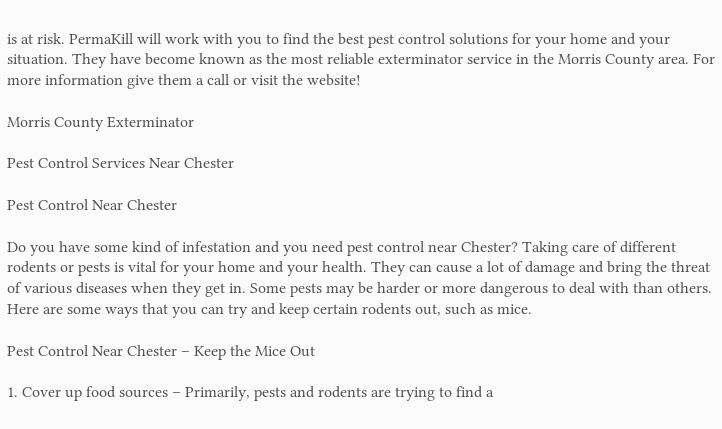is at risk. PermaKill will work with you to find the best pest control solutions for your home and your situation. They have become known as the most reliable exterminator service in the Morris County area. For more information give them a call or visit the website!

Morris County Exterminator

Pest Control Services Near Chester

Pest Control Near Chester

Do you have some kind of infestation and you need pest control near Chester? Taking care of different rodents or pests is vital for your home and your health. They can cause a lot of damage and bring the threat of various diseases when they get in. Some pests may be harder or more dangerous to deal with than others. Here are some ways that you can try and keep certain rodents out, such as mice.

Pest Control Near Chester – Keep the Mice Out

1. Cover up food sources – Primarily, pests and rodents are trying to find a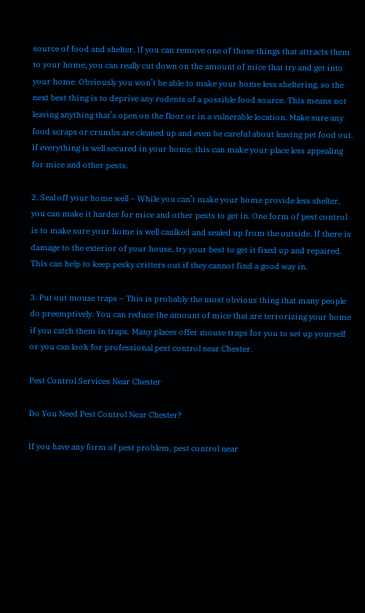source of food and shelter. If you can remove one of those things that attracts them to your home, you can really cut down on the amount of mice that try and get into your home. Obviously you won’t be able to make your home less sheltering, so the next best thing is to deprive any rodents of a possible food source. This means not leaving anything that’s open on the floor or in a vulnerable location. Make sure any food scraps or crumbs are cleaned up and even be careful about leaving pet food out. If everything is well secured in your home, this can make your place less appealing for mice and other pests.

2. Seal off your home well – While you can’t make your home provide less shelter, you can make it harder for mice and other pests to get in. One form of pest control is to make sure your home is well caulked and sealed up from the outside. If there is damage to the exterior of your house, try your best to get it fixed up and repaired. This can help to keep pesky critters out if they cannot find a good way in.

3. Put out mouse traps – This is probably the most obvious thing that many people do preemptively. You can reduce the amount of mice that are terrorizing your home if you catch them in traps. Many places offer mouse traps for you to set up yourself or you can look for professional pest control near Chester.

Pest Control Services Near Chester

Do You Need Pest Control Near Chester?

If you have any form of pest problem, pest control near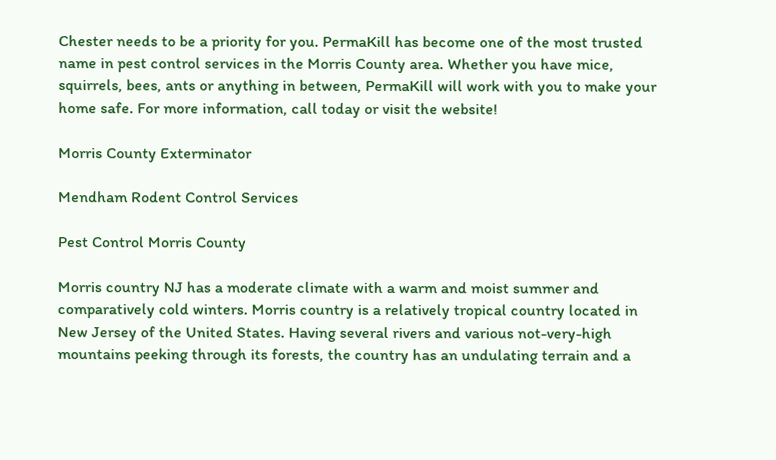Chester needs to be a priority for you. PermaKill has become one of the most trusted name in pest control services in the Morris County area. Whether you have mice, squirrels, bees, ants or anything in between, PermaKill will work with you to make your home safe. For more information, call today or visit the website!

Morris County Exterminator

Mendham Rodent Control Services

Pest Control Morris County

Morris country NJ has a moderate climate with a warm and moist summer and comparatively cold winters. Morris country is a relatively tropical country located in New Jersey of the United States. Having several rivers and various not-very-high mountains peeking through its forests, the country has an undulating terrain and a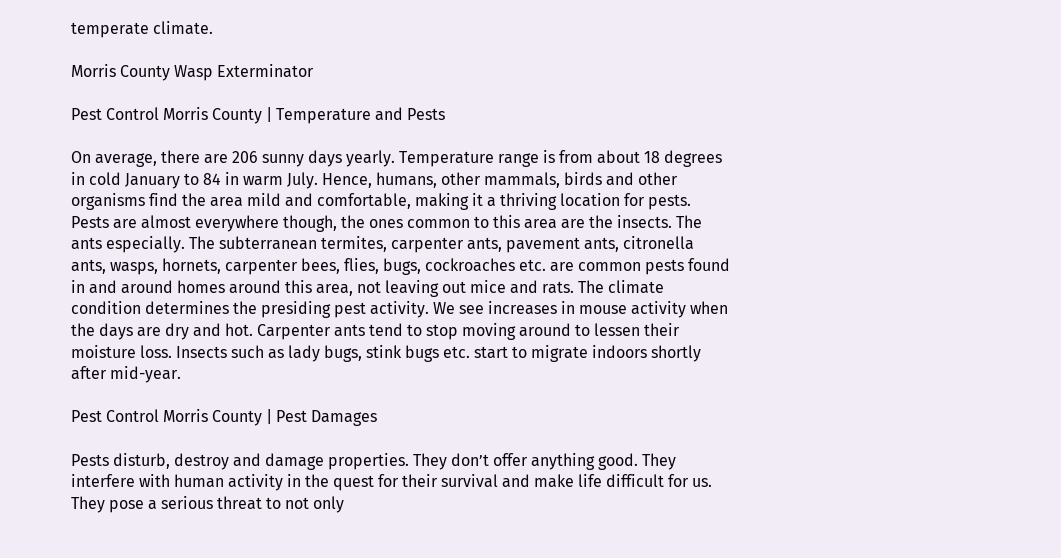temperate climate.

Morris County Wasp Exterminator

Pest Control Morris County | Temperature and Pests

On average, there are 206 sunny days yearly. Temperature range is from about 18 degrees in cold January to 84 in warm July. Hence, humans, other mammals, birds and other organisms find the area mild and comfortable, making it a thriving location for pests. Pests are almost everywhere though, the ones common to this area are the insects. The ants especially. The subterranean termites, carpenter ants, pavement ants, citronella ants, wasps, hornets, carpenter bees, flies, bugs, cockroaches etc. are common pests found in and around homes around this area, not leaving out mice and rats. The climate condition determines the presiding pest activity. We see increases in mouse activity when the days are dry and hot. Carpenter ants tend to stop moving around to lessen their moisture loss. Insects such as lady bugs, stink bugs etc. start to migrate indoors shortly after mid-year.

Pest Control Morris County | Pest Damages

Pests disturb, destroy and damage properties. They don’t offer anything good. They interfere with human activity in the quest for their survival and make life difficult for us. They pose a serious threat to not only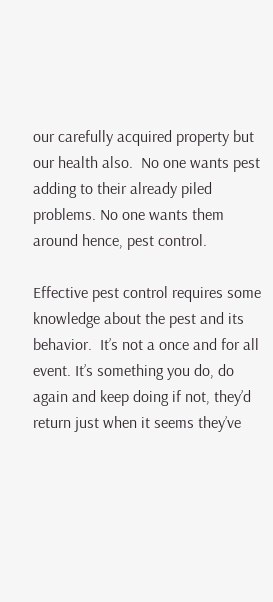our carefully acquired property but our health also.  No one wants pest adding to their already piled problems. No one wants them around hence, pest control.

Effective pest control requires some knowledge about the pest and its behavior.  It’s not a once and for all event. It’s something you do, do again and keep doing if not, they’d return just when it seems they’ve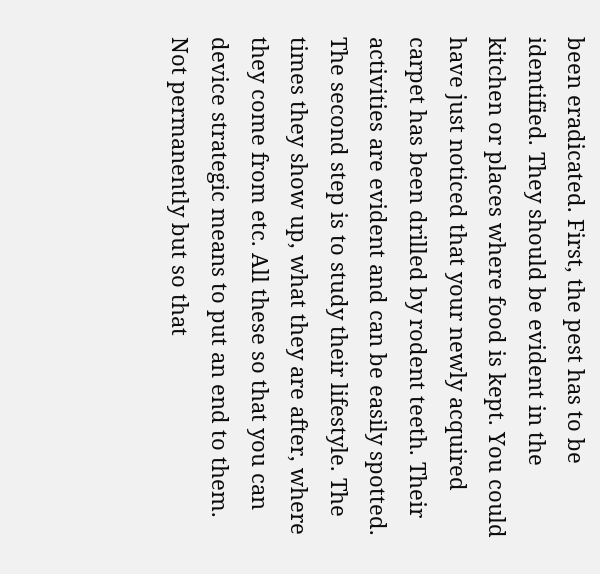been eradicated. First, the pest has to be identified. They should be evident in the kitchen or places where food is kept. You could have just noticed that your newly acquired carpet has been drilled by rodent teeth. Their activities are evident and can be easily spotted. The second step is to study their lifestyle. The times they show up, what they are after, where they come from etc. All these so that you can device strategic means to put an end to them. Not permanently but so that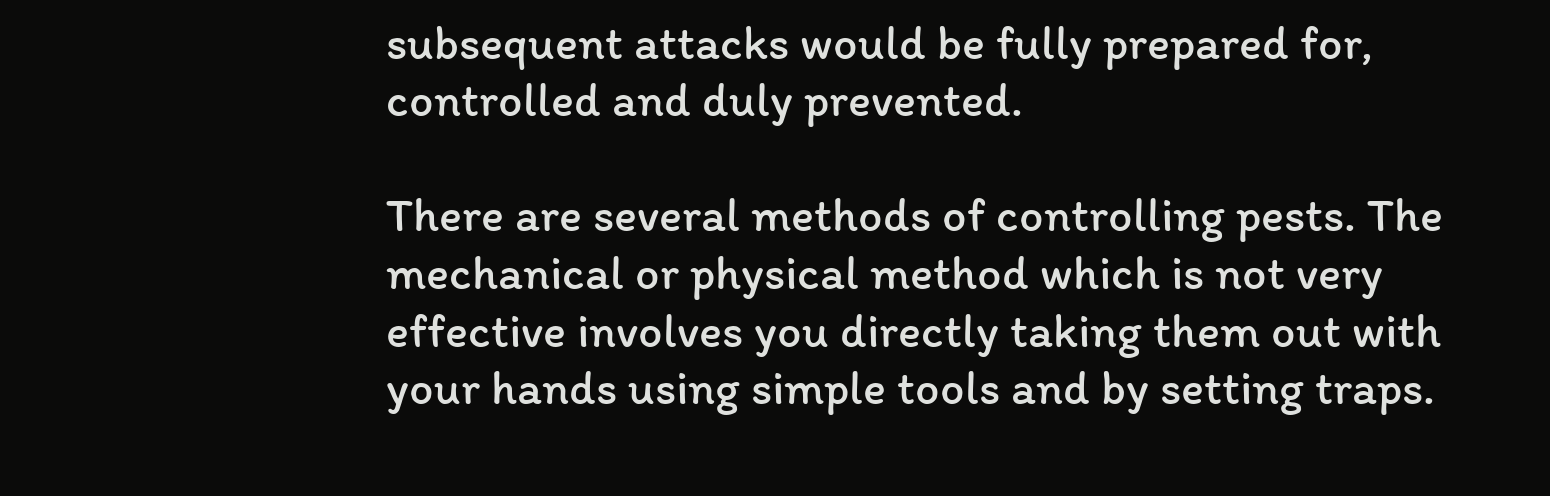subsequent attacks would be fully prepared for, controlled and duly prevented.

There are several methods of controlling pests. The mechanical or physical method which is not very effective involves you directly taking them out with your hands using simple tools and by setting traps.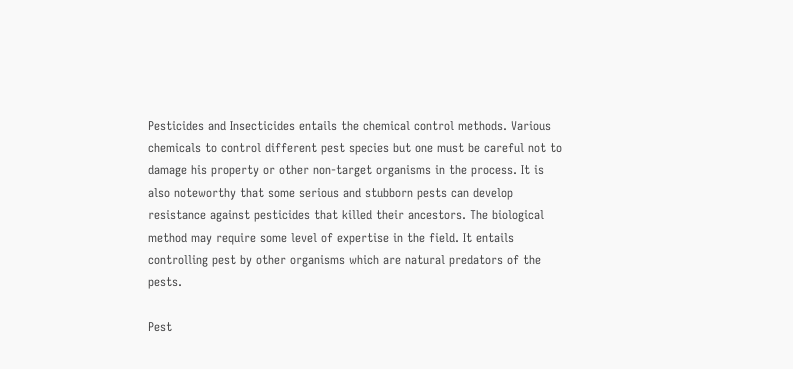Pesticides and Insecticides entails the chemical control methods. Various chemicals to control different pest species but one must be careful not to damage his property or other non-target organisms in the process. It is also noteworthy that some serious and stubborn pests can develop resistance against pesticides that killed their ancestors. The biological method may require some level of expertise in the field. It entails controlling pest by other organisms which are natural predators of the pests.

Pest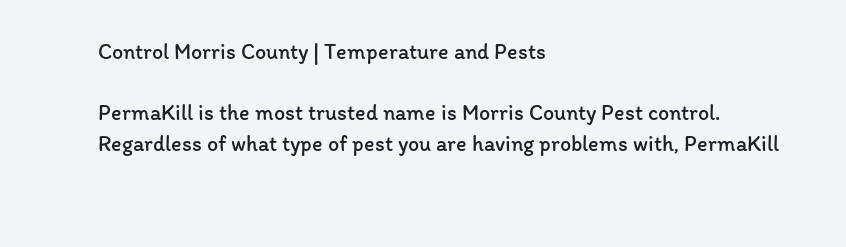Control Morris County | Temperature and Pests

PermaKill is the most trusted name is Morris County Pest control. Regardless of what type of pest you are having problems with, PermaKill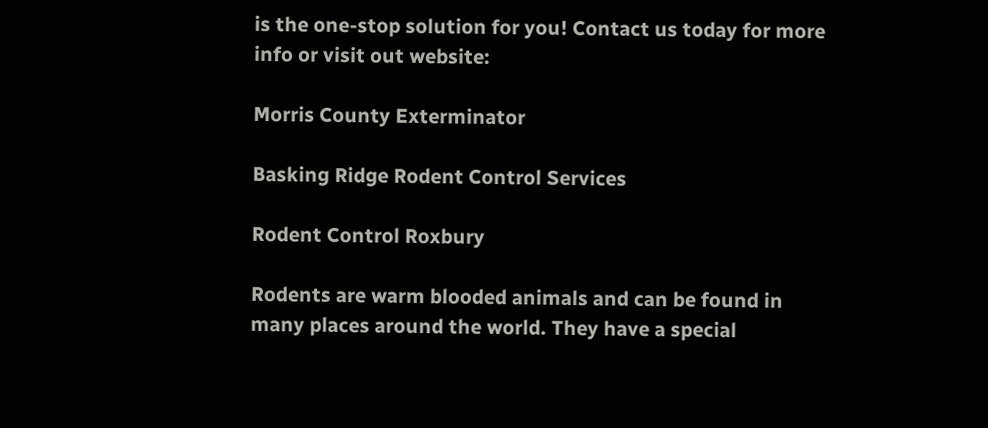is the one-stop solution for you! Contact us today for more info or visit out website:

Morris County Exterminator

Basking Ridge Rodent Control Services

Rodent Control Roxbury

Rodents are warm blooded animals and can be found in many places around the world. They have a special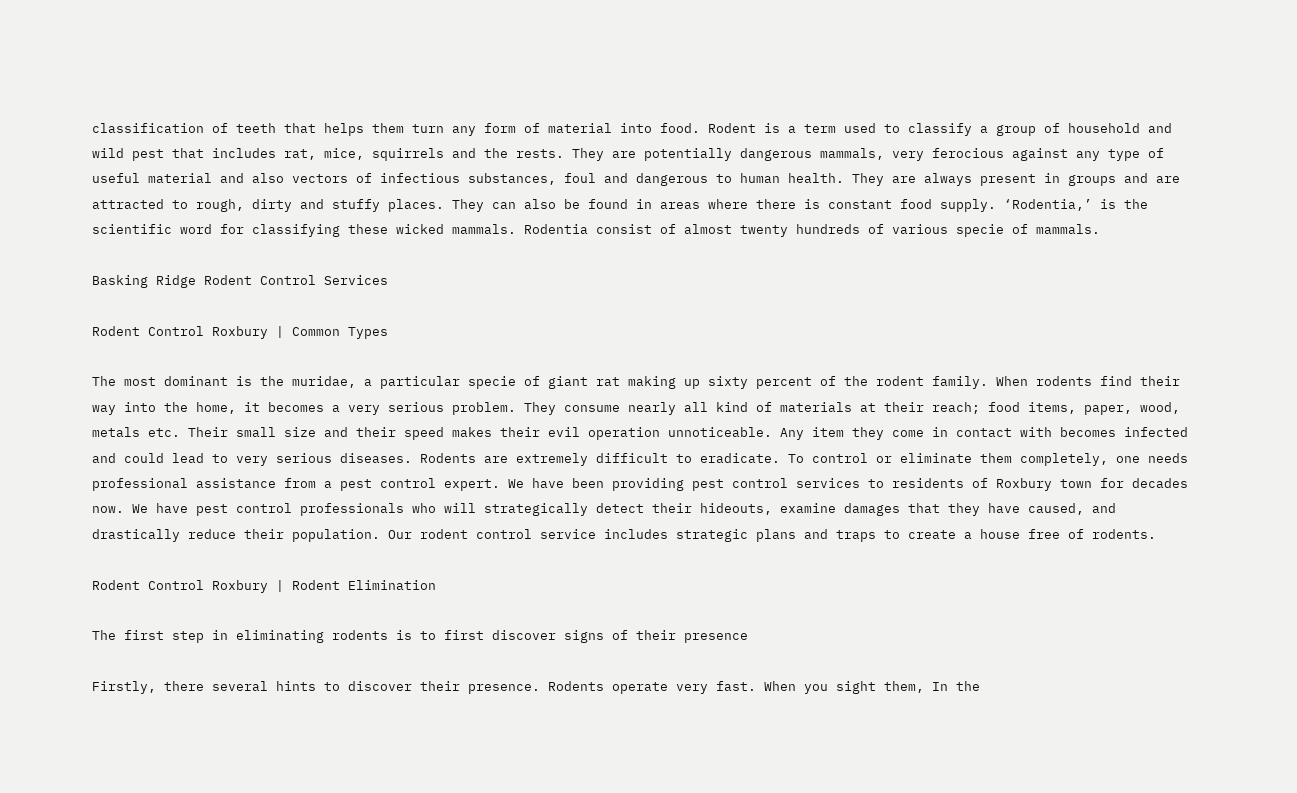classification of teeth that helps them turn any form of material into food. Rodent is a term used to classify a group of household and wild pest that includes rat, mice, squirrels and the rests. They are potentially dangerous mammals, very ferocious against any type of useful material and also vectors of infectious substances, foul and dangerous to human health. They are always present in groups and are attracted to rough, dirty and stuffy places. They can also be found in areas where there is constant food supply. ‘Rodentia,’ is the scientific word for classifying these wicked mammals. Rodentia consist of almost twenty hundreds of various specie of mammals.

Basking Ridge Rodent Control Services

Rodent Control Roxbury | Common Types

The most dominant is the muridae, a particular specie of giant rat making up sixty percent of the rodent family. When rodents find their way into the home, it becomes a very serious problem. They consume nearly all kind of materials at their reach; food items, paper, wood, metals etc. Their small size and their speed makes their evil operation unnoticeable. Any item they come in contact with becomes infected and could lead to very serious diseases. Rodents are extremely difficult to eradicate. To control or eliminate them completely, one needs professional assistance from a pest control expert. We have been providing pest control services to residents of Roxbury town for decades now. We have pest control professionals who will strategically detect their hideouts, examine damages that they have caused, and drastically reduce their population. Our rodent control service includes strategic plans and traps to create a house free of rodents.

Rodent Control Roxbury | Rodent Elimination

The first step in eliminating rodents is to first discover signs of their presence

Firstly, there several hints to discover their presence. Rodents operate very fast. When you sight them, In the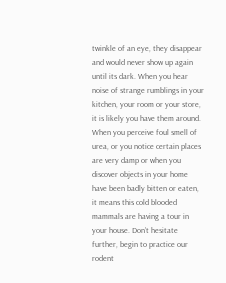twinkle of an eye, they disappear and would never show up again until its dark. When you hear noise of strange rumblings in your kitchen, your room or your store, it is likely you have them around. When you perceive foul smell of urea, or you notice certain places are very damp or when you discover objects in your home have been badly bitten or eaten, it means this cold blooded mammals are having a tour in your house. Don’t hesitate further, begin to practice our rodent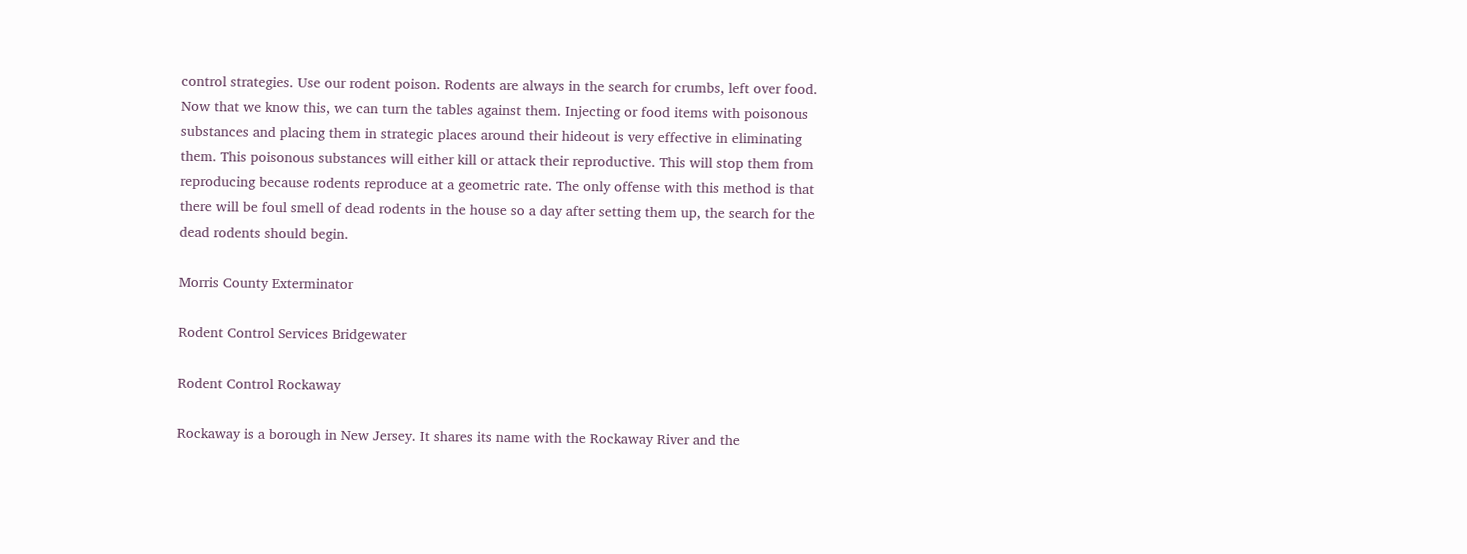control strategies. Use our rodent poison. Rodents are always in the search for crumbs, left over food. Now that we know this, we can turn the tables against them. Injecting or food items with poisonous substances and placing them in strategic places around their hideout is very effective in eliminating them. This poisonous substances will either kill or attack their reproductive. This will stop them from reproducing because rodents reproduce at a geometric rate. The only offense with this method is that there will be foul smell of dead rodents in the house so a day after setting them up, the search for the dead rodents should begin.

Morris County Exterminator

Rodent Control Services Bridgewater

Rodent Control Rockaway

Rockaway is a borough in New Jersey. It shares its name with the Rockaway River and the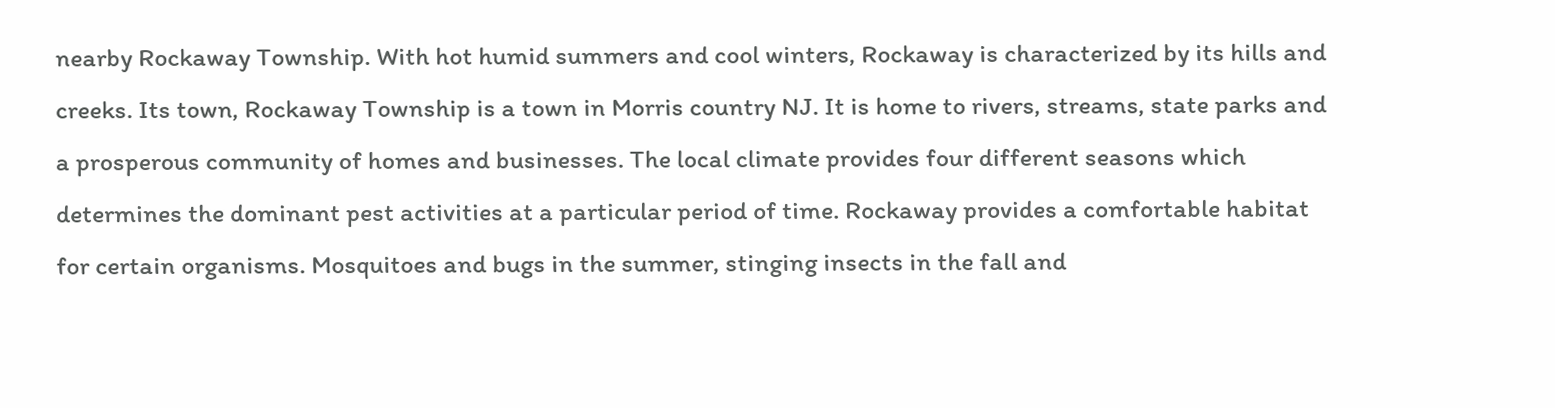nearby Rockaway Township. With hot humid summers and cool winters, Rockaway is characterized by its hills and creeks. Its town, Rockaway Township is a town in Morris country NJ. It is home to rivers, streams, state parks and a prosperous community of homes and businesses. The local climate provides four different seasons which determines the dominant pest activities at a particular period of time. Rockaway provides a comfortable habitat for certain organisms. Mosquitoes and bugs in the summer, stinging insects in the fall and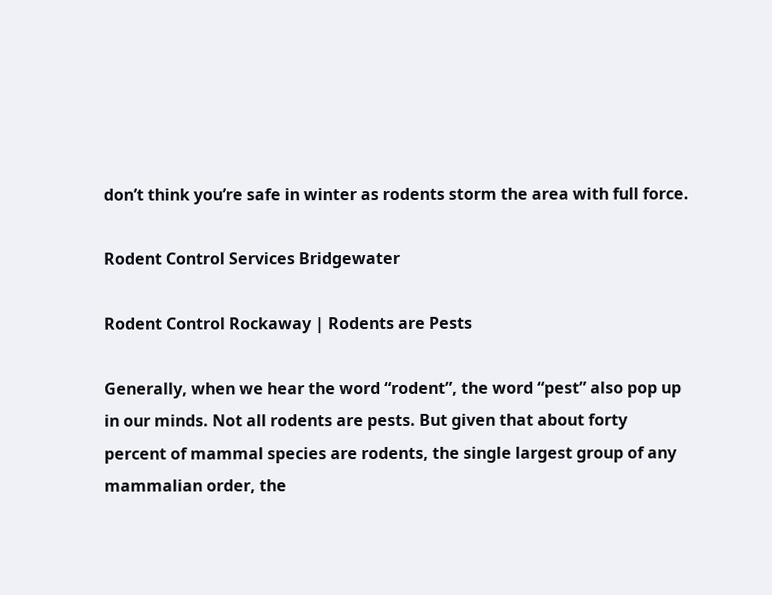don’t think you’re safe in winter as rodents storm the area with full force.

Rodent Control Services Bridgewater

Rodent Control Rockaway | Rodents are Pests

Generally, when we hear the word “rodent”, the word “pest” also pop up in our minds. Not all rodents are pests. But given that about forty percent of mammal species are rodents, the single largest group of any mammalian order, the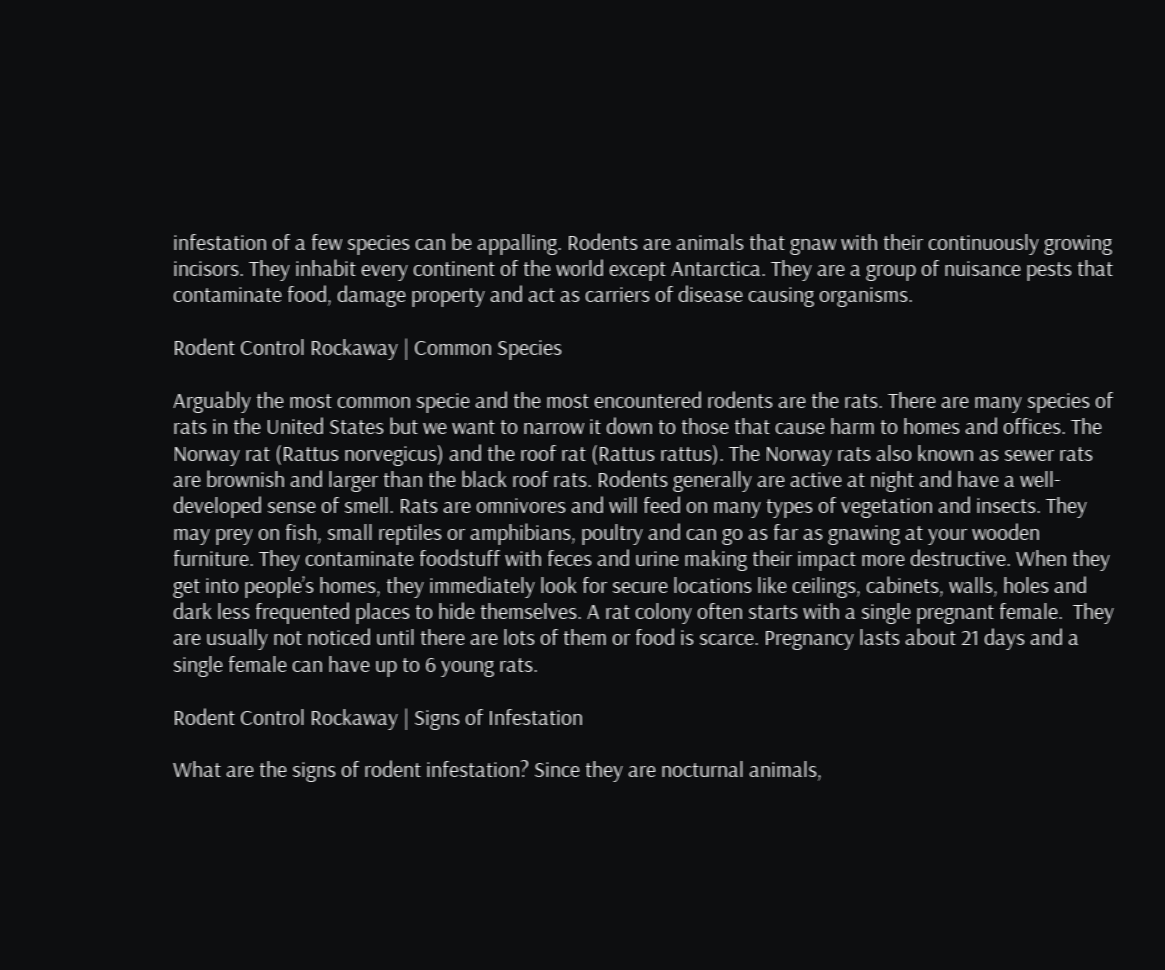infestation of a few species can be appalling. Rodents are animals that gnaw with their continuously growing incisors. They inhabit every continent of the world except Antarctica. They are a group of nuisance pests that contaminate food, damage property and act as carriers of disease causing organisms.

Rodent Control Rockaway | Common Species

Arguably the most common specie and the most encountered rodents are the rats. There are many species of rats in the United States but we want to narrow it down to those that cause harm to homes and offices. The Norway rat (Rattus norvegicus) and the roof rat (Rattus rattus). The Norway rats also known as sewer rats are brownish and larger than the black roof rats. Rodents generally are active at night and have a well-developed sense of smell. Rats are omnivores and will feed on many types of vegetation and insects. They may prey on fish, small reptiles or amphibians, poultry and can go as far as gnawing at your wooden furniture. They contaminate foodstuff with feces and urine making their impact more destructive. When they get into people’s homes, they immediately look for secure locations like ceilings, cabinets, walls, holes and dark less frequented places to hide themselves. A rat colony often starts with a single pregnant female.  They are usually not noticed until there are lots of them or food is scarce. Pregnancy lasts about 21 days and a single female can have up to 6 young rats.

Rodent Control Rockaway | Signs of Infestation

What are the signs of rodent infestation? Since they are nocturnal animals,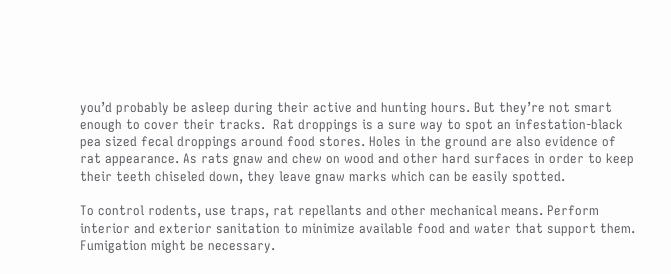you’d probably be asleep during their active and hunting hours. But they’re not smart enough to cover their tracks.  Rat droppings is a sure way to spot an infestation-black pea sized fecal droppings around food stores. Holes in the ground are also evidence of rat appearance. As rats gnaw and chew on wood and other hard surfaces in order to keep their teeth chiseled down, they leave gnaw marks which can be easily spotted.

To control rodents, use traps, rat repellants and other mechanical means. Perform interior and exterior sanitation to minimize available food and water that support them. Fumigation might be necessary.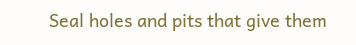Seal holes and pits that give them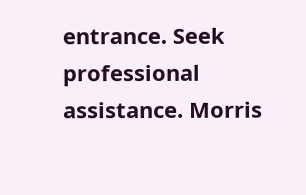entrance. Seek professional assistance. Morris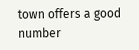town offers a good number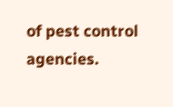of pest control agencies.